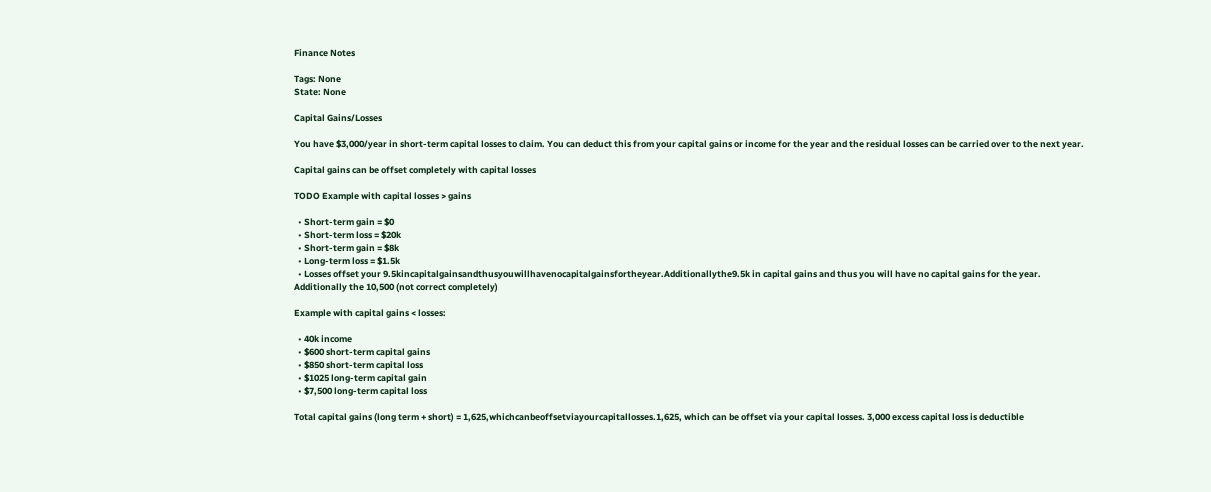Finance Notes

Tags: None
State: None

Capital Gains/Losses

You have $3,000/year in short-term capital losses to claim. You can deduct this from your capital gains or income for the year and the residual losses can be carried over to the next year.

Capital gains can be offset completely with capital losses

TODO Example with capital losses > gains

  • Short-term gain = $0
  • Short-term loss = $20k
  • Short-term gain = $8k
  • Long-term loss = $1.5k
  • Losses offset your 9.5kincapitalgainsandthusyouwillhavenocapitalgainsfortheyear.Additionallythe9.5k in capital gains and thus you will have no capital gains for the year. Additionally the 10,500 (not correct completely)

Example with capital gains < losses:

  • 40k income
  • $600 short-term capital gains
  • $850 short-term capital loss
  • $1025 long-term capital gain
  • $7,500 long-term capital loss

Total capital gains (long term + short) = 1,625,whichcanbeoffsetviayourcapitallosses.1,625, which can be offset via your capital losses. 3,000 excess capital loss is deductible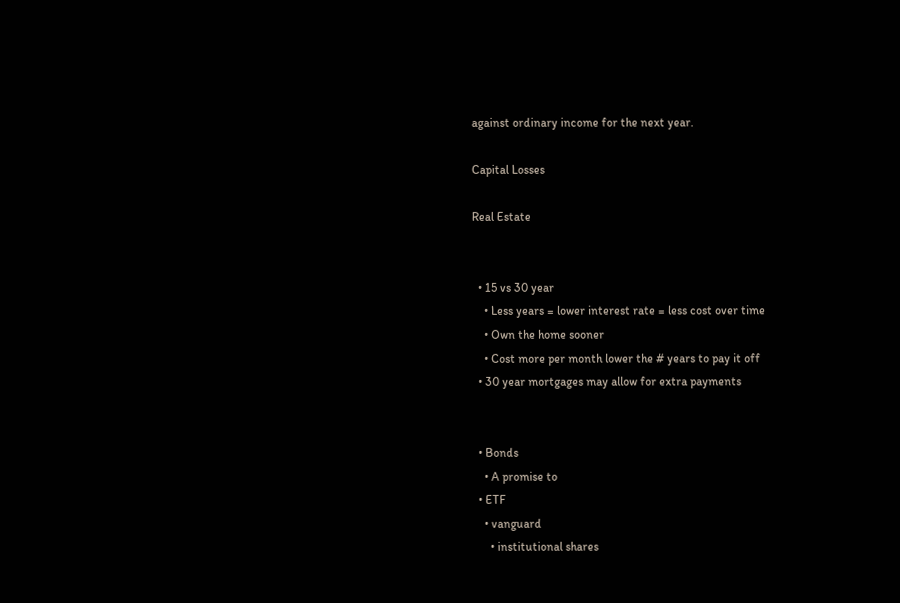against ordinary income for the next year.

Capital Losses

Real Estate


  • 15 vs 30 year
    • Less years = lower interest rate = less cost over time
    • Own the home sooner
    • Cost more per month lower the # years to pay it off
  • 30 year mortgages may allow for extra payments


  • Bonds
    • A promise to
  • ETF
    • vanguard
      • institutional shares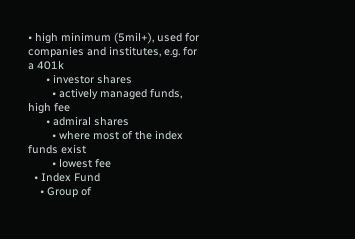• high minimum (5mil+), used for companies and institutes, e.g. for a 401k
      • investor shares
        • actively managed funds, high fee
      • admiral shares
        • where most of the index funds exist
        • lowest fee
  • Index Fund
    • Group of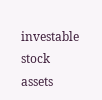investable stock assets